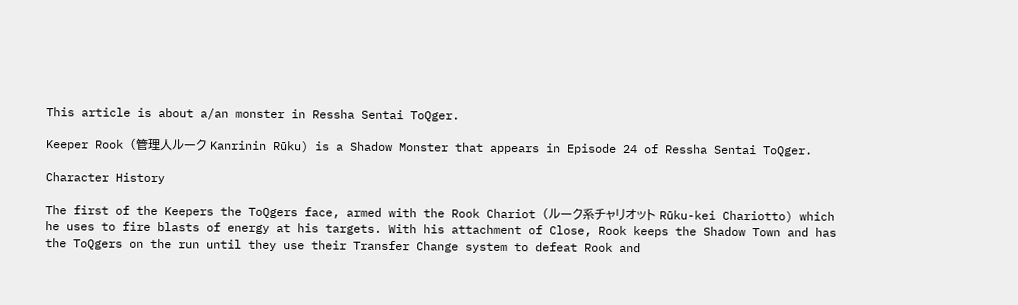This article is about a/an monster in Ressha Sentai ToQger.

Keeper Rook (管理人ルーク Kanrinin Rūku) is a Shadow Monster that appears in Episode 24 of Ressha Sentai ToQger.

Character History

The first of the Keepers the ToQgers face, armed with the Rook Chariot (ルーク系チャリオット Rūku-kei Chariotto) which he uses to fire blasts of energy at his targets. With his attachment of Close, Rook keeps the Shadow Town and has the ToQgers on the run until they use their Transfer Change system to defeat Rook and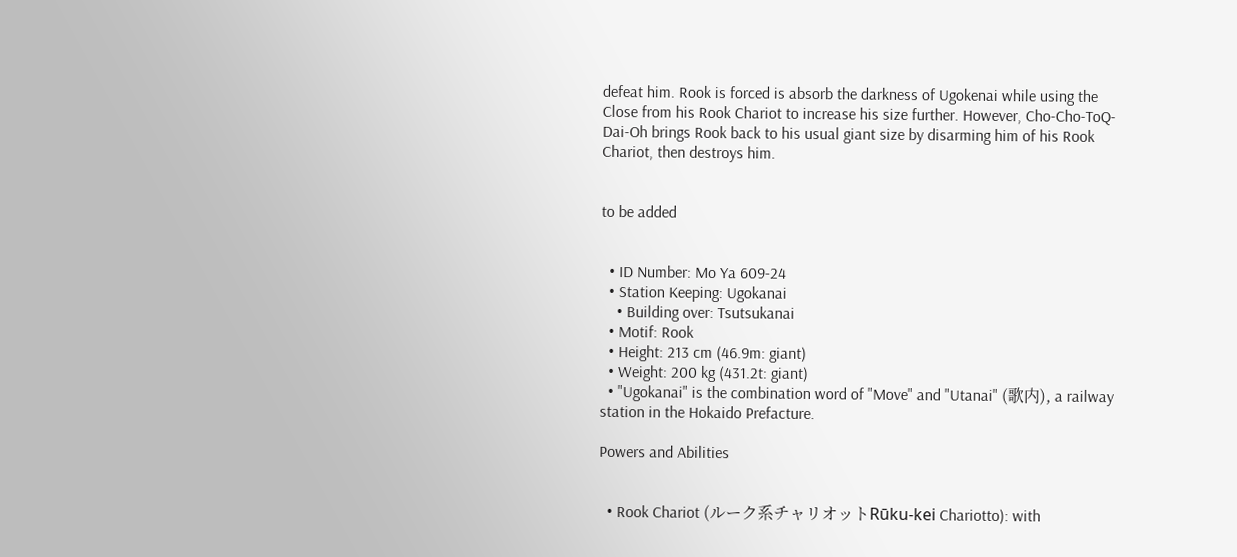defeat him. Rook is forced is absorb the darkness of Ugokenai while using the Close from his Rook Chariot to increase his size further. However, Cho-Cho-ToQ-Dai-Oh brings Rook back to his usual giant size by disarming him of his Rook Chariot, then destroys him.


to be added


  • ID Number: Mo Ya 609-24
  • Station Keeping: Ugokanai
    • Building over: Tsutsukanai
  • Motif: Rook
  • Height: 213 cm (46.9m: giant)
  • Weight: 200 kg (431.2t: giant)
  • "Ugokanai" is the combination word of "Move" and "Utanai" (歌内), a railway station in the Hokaido Prefacture.

Powers and Abilities


  • Rook Chariot (ルーク系チャリオットRūku-kei Chariotto): with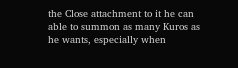the Close attachment to it he can able to summon as many Kuros as he wants, especially when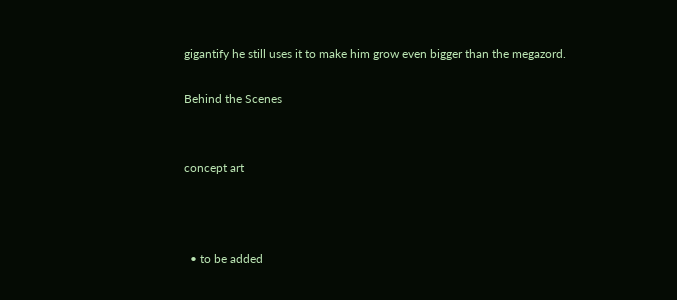gigantify he still uses it to make him grow even bigger than the megazord.

Behind the Scenes


concept art



  • to be added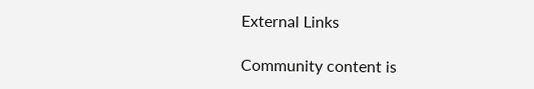External Links

Community content is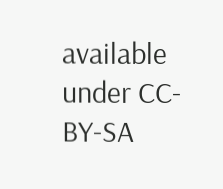available under CC-BY-SA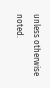unless otherwise noted.